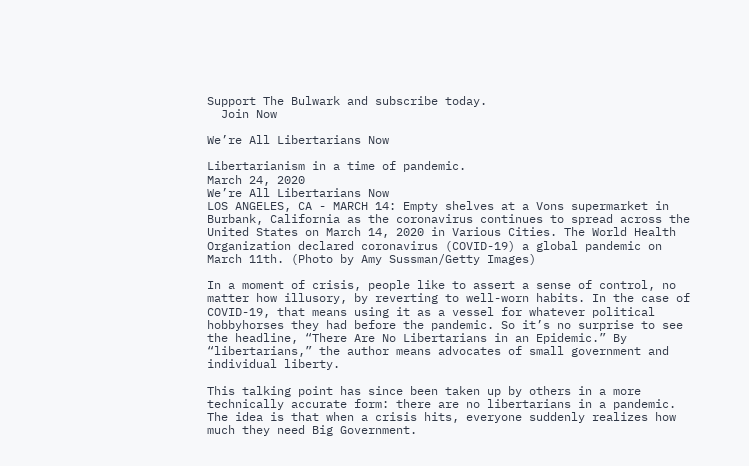Support The Bulwark and subscribe today.
  Join Now

We’re All Libertarians Now

Libertarianism in a time of pandemic.
March 24, 2020
We’re All Libertarians Now
LOS ANGELES, CA - MARCH 14: Empty shelves at a Vons supermarket in Burbank, California as the coronavirus continues to spread across the United States on March 14, 2020 in Various Cities. The World Health Organization declared coronavirus (COVID-19) a global pandemic on March 11th. (Photo by Amy Sussman/Getty Images)

In a moment of crisis, people like to assert a sense of control, no matter how illusory, by reverting to well-worn habits. In the case of COVID-19, that means using it as a vessel for whatever political hobbyhorses they had before the pandemic. So it’s no surprise to see the headline, “There Are No Libertarians in an Epidemic.” By “libertarians,” the author means advocates of small government and individual liberty.

This talking point has since been taken up by others in a more technically accurate form: there are no libertarians in a pandemic. The idea is that when a crisis hits, everyone suddenly realizes how much they need Big Government.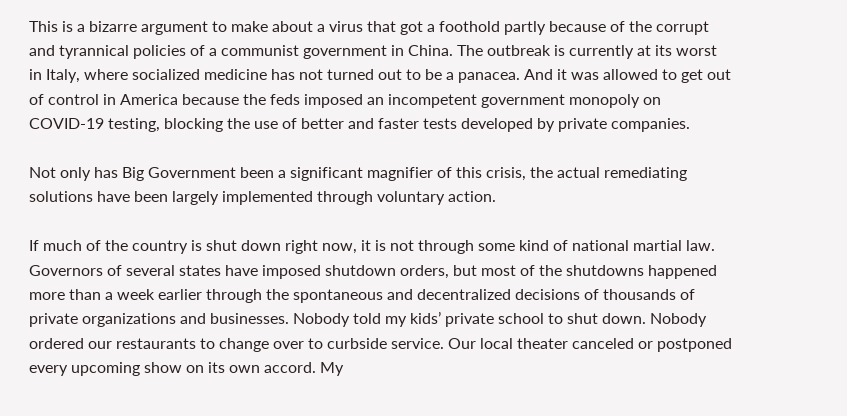This is a bizarre argument to make about a virus that got a foothold partly because of the corrupt and tyrannical policies of a communist government in China. The outbreak is currently at its worst in Italy, where socialized medicine has not turned out to be a panacea. And it was allowed to get out of control in America because the feds imposed an incompetent government monopoly on COVID-19 testing, blocking the use of better and faster tests developed by private companies.

Not only has Big Government been a significant magnifier of this crisis, the actual remediating solutions have been largely implemented through voluntary action.

If much of the country is shut down right now, it is not through some kind of national martial law. Governors of several states have imposed shutdown orders, but most of the shutdowns happened more than a week earlier through the spontaneous and decentralized decisions of thousands of private organizations and businesses. Nobody told my kids’ private school to shut down. Nobody ordered our restaurants to change over to curbside service. Our local theater canceled or postponed every upcoming show on its own accord. My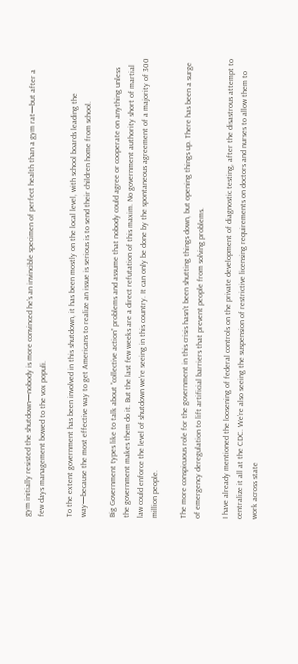gym initially resisted the shutdown—nobody is more convinced he’s an invincible specimen of perfect health than a gym rat—but after a few days management bowed to the vox populi.

To the extent government has been involved in this shutdown, it has been mostly on the local level, with school boards leading the way—because the most effective way to get Americans to realize an issue is serious is to send their children home from school.

Big Government types like to talk about “collective action” problems and assume that nobody could agree or cooperate on anything unless the government makes them do it. But the last few weeks are a direct refutation of this maxim. No government authority short of martial law could enforce the level of shutdown we’re seeing in this country. It can only be done by the spontaneous agreement of a majority of 300 million people.

The more conspicuous role for the government in this crisis hasn’t been shutting things down, but opening things up. There has been a surge of emergency deregulation to lift artificial barriers that prevent people from solving problems.

I have already mentioned the loosening of federal controls on the private development of diagnostic testing, after the disastrous attempt to centralize it all at the CDC. We’re also seeing the suspension of restrictive licensing requirements on doctors and nurses to allow them to work across state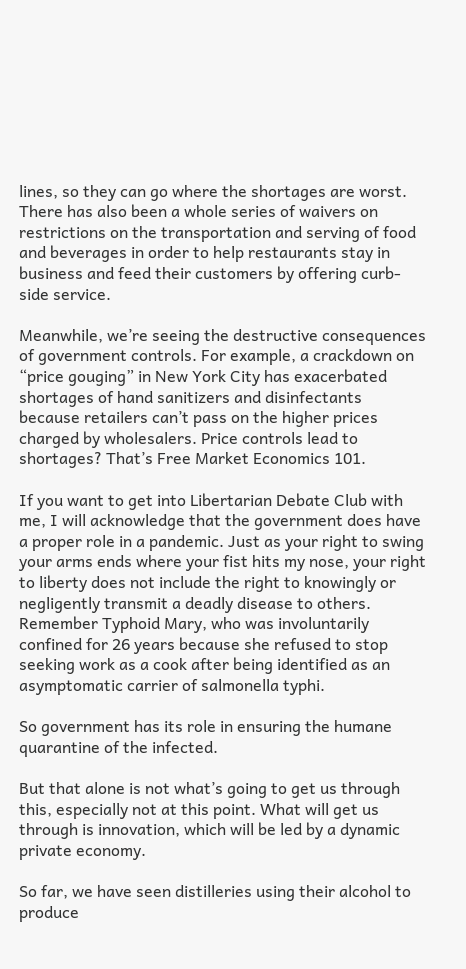lines, so they can go where the shortages are worst. There has also been a whole series of waivers on restrictions on the transportation and serving of food and beverages in order to help restaurants stay in business and feed their customers by offering curb-side service.

Meanwhile, we’re seeing the destructive consequences of government controls. For example, a crackdown on “price gouging” in New York City has exacerbated shortages of hand sanitizers and disinfectants because retailers can’t pass on the higher prices charged by wholesalers. Price controls lead to shortages? That’s Free Market Economics 101.

If you want to get into Libertarian Debate Club with me, I will acknowledge that the government does have a proper role in a pandemic. Just as your right to swing your arms ends where your fist hits my nose, your right to liberty does not include the right to knowingly or negligently transmit a deadly disease to others. Remember Typhoid Mary, who was involuntarily confined for 26 years because she refused to stop seeking work as a cook after being identified as an asymptomatic carrier of salmonella typhi.

So government has its role in ensuring the humane quarantine of the infected.

But that alone is not what’s going to get us through this, especially not at this point. What will get us through is innovation, which will be led by a dynamic private economy.

So far, we have seen distilleries using their alcohol to produce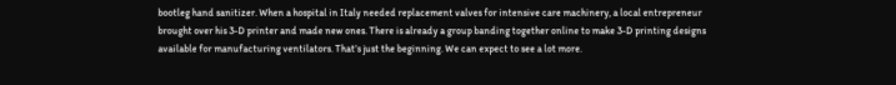bootleg hand sanitizer. When a hospital in Italy needed replacement valves for intensive care machinery, a local entrepreneur brought over his 3-D printer and made new ones. There is already a group banding together online to make 3-D printing designs available for manufacturing ventilators. That’s just the beginning. We can expect to see a lot more.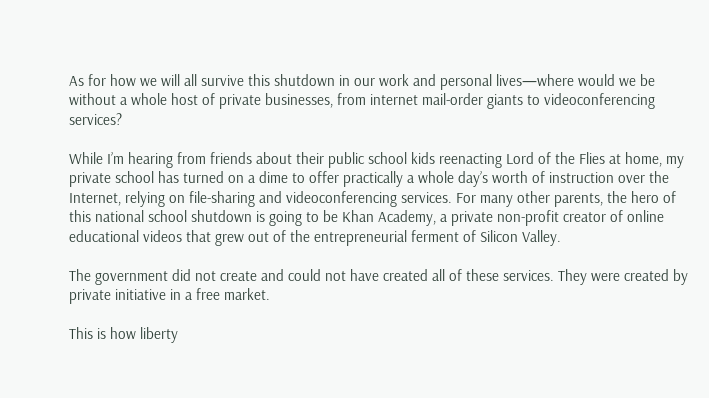As for how we will all survive this shutdown in our work and personal lives—where would we be without a whole host of private businesses, from internet mail-order giants to videoconferencing services?

While I’m hearing from friends about their public school kids reenacting Lord of the Flies at home, my private school has turned on a dime to offer practically a whole day’s worth of instruction over the Internet, relying on file-sharing and videoconferencing services. For many other parents, the hero of this national school shutdown is going to be Khan Academy, a private non-profit creator of online educational videos that grew out of the entrepreneurial ferment of Silicon Valley.

The government did not create and could not have created all of these services. They were created by private initiative in a free market.

This is how liberty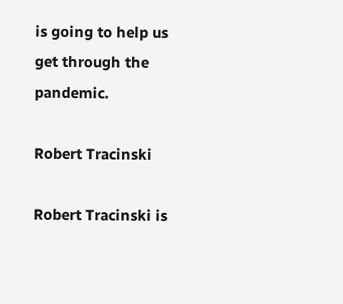is going to help us get through the pandemic.

Robert Tracinski

Robert Tracinski is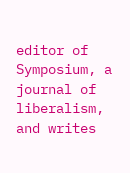editor of Symposium, a journal of liberalism, and writes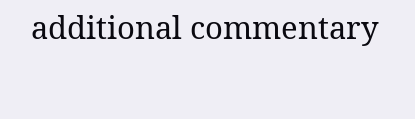additional commentary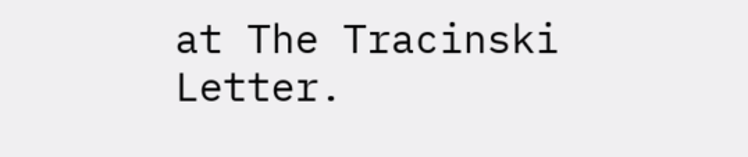at The Tracinski Letter.